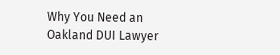Why You Need an Oakland DUI Lawyer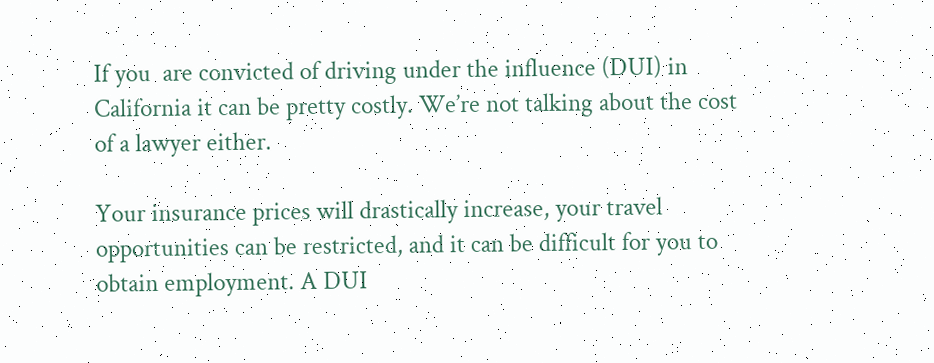If you  are convicted of driving under the influence (DUI) in California it can be pretty costly. We’re not talking about the cost of a lawyer either.

Your insurance prices will drastically increase, your travel opportunities can be restricted, and it can be difficult for you to obtain employment. A DUI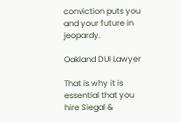conviction puts you and your future in jeopardy.

Oakland DUI Lawyer

That is why it is essential that you hire Siegal &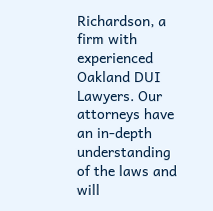Richardson, a firm with experienced Oakland DUI Lawyers. Our attorneys have an in-depth understanding of the laws and will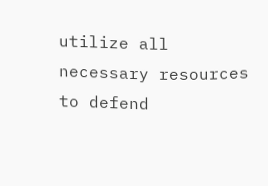utilize all necessary resources to defend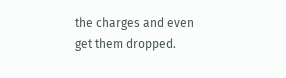the charges and even get them dropped.